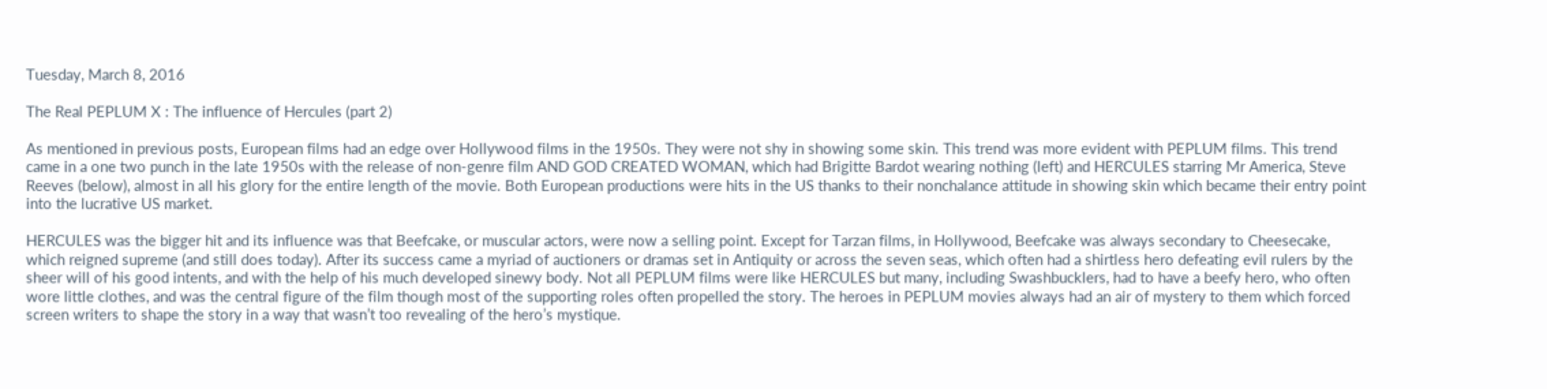Tuesday, March 8, 2016

The Real PEPLUM X : The influence of Hercules (part 2)

As mentioned in previous posts, European films had an edge over Hollywood films in the 1950s. They were not shy in showing some skin. This trend was more evident with PEPLUM films. This trend came in a one two punch in the late 1950s with the release of non-genre film AND GOD CREATED WOMAN, which had Brigitte Bardot wearing nothing (left) and HERCULES starring Mr America, Steve Reeves (below), almost in all his glory for the entire length of the movie. Both European productions were hits in the US thanks to their nonchalance attitude in showing skin which became their entry point into the lucrative US market.

HERCULES was the bigger hit and its influence was that Beefcake, or muscular actors, were now a selling point. Except for Tarzan films, in Hollywood, Beefcake was always secondary to Cheesecake, which reigned supreme (and still does today). After its success came a myriad of auctioners or dramas set in Antiquity or across the seven seas, which often had a shirtless hero defeating evil rulers by the sheer will of his good intents, and with the help of his much developed sinewy body. Not all PEPLUM films were like HERCULES but many, including Swashbucklers, had to have a beefy hero, who often wore little clothes, and was the central figure of the film though most of the supporting roles often propelled the story. The heroes in PEPLUM movies always had an air of mystery to them which forced screen writers to shape the story in a way that wasn’t too revealing of the hero’s mystique.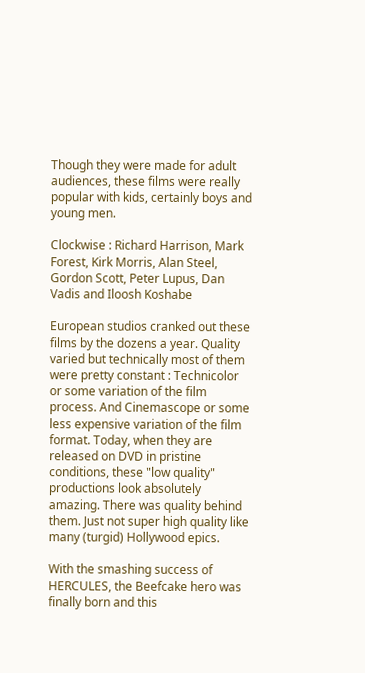Though they were made for adult audiences, these films were really popular with kids, certainly boys and young men.

Clockwise : Richard Harrison, Mark Forest, Kirk Morris, Alan Steel, Gordon Scott, Peter Lupus, Dan Vadis and Iloosh Koshabe

European studios cranked out these films by the dozens a year. Quality varied but technically most of them were pretty constant : Technicolor or some variation of the film process. And Cinemascope or some less expensive variation of the film format. Today, when they are released on DVD in pristine conditions, these "low quality" productions look absolutely amazing. There was quality behind them. Just not super high quality like many (turgid) Hollywood epics.

With the smashing success of HERCULES, the Beefcake hero was finally born and this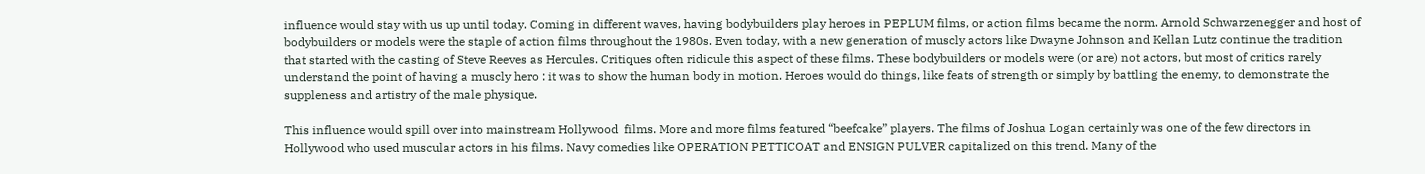influence would stay with us up until today. Coming in different waves, having bodybuilders play heroes in PEPLUM films, or action films became the norm. Arnold Schwarzenegger and host of bodybuilders or models were the staple of action films throughout the 1980s. Even today, with a new generation of muscly actors like Dwayne Johnson and Kellan Lutz continue the tradition that started with the casting of Steve Reeves as Hercules. Critiques often ridicule this aspect of these films. These bodybuilders or models were (or are) not actors, but most of critics rarely understand the point of having a muscly hero : it was to show the human body in motion. Heroes would do things, like feats of strength or simply by battling the enemy, to demonstrate the suppleness and artistry of the male physique.

This influence would spill over into mainstream Hollywood  films. More and more films featured “beefcake” players. The films of Joshua Logan certainly was one of the few directors in Hollywood who used muscular actors in his films. Navy comedies like OPERATION PETTICOAT and ENSIGN PULVER capitalized on this trend. Many of the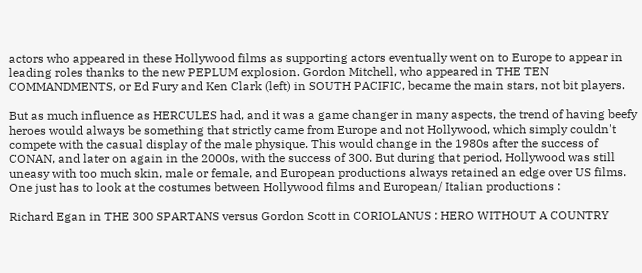actors who appeared in these Hollywood films as supporting actors eventually went on to Europe to appear in leading roles thanks to the new PEPLUM explosion. Gordon Mitchell, who appeared in THE TEN COMMANDMENTS, or Ed Fury and Ken Clark (left) in SOUTH PACIFIC, became the main stars, not bit players.

But as much influence as HERCULES had, and it was a game changer in many aspects, the trend of having beefy heroes would always be something that strictly came from Europe and not Hollywood, which simply couldn't compete with the casual display of the male physique. This would change in the 1980s after the success of CONAN, and later on again in the 2000s, with the success of 300. But during that period, Hollywood was still uneasy with too much skin, male or female, and European productions always retained an edge over US films. One just has to look at the costumes between Hollywood films and European/ Italian productions :

Richard Egan in THE 300 SPARTANS versus Gordon Scott in CORIOLANUS : HERO WITHOUT A COUNTRY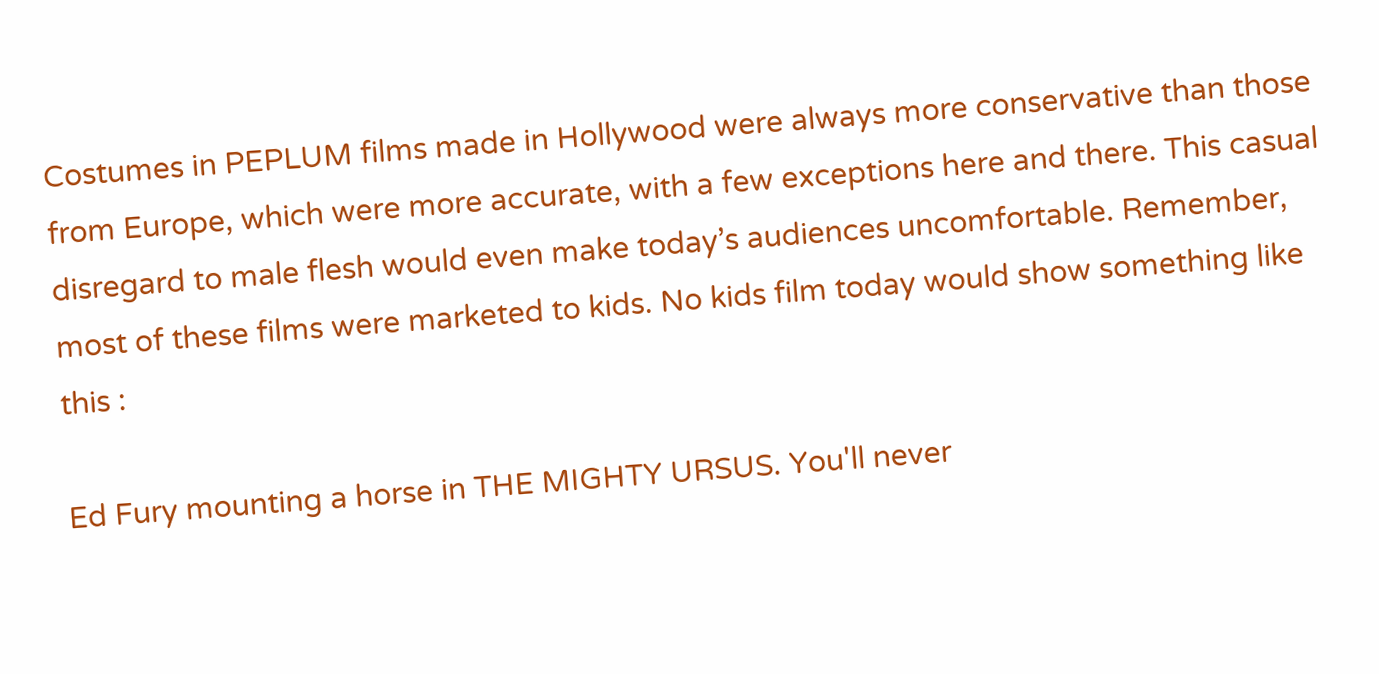Costumes in PEPLUM films made in Hollywood were always more conservative than those from Europe, which were more accurate, with a few exceptions here and there. This casual disregard to male flesh would even make today’s audiences uncomfortable. Remember, most of these films were marketed to kids. No kids film today would show something like this :

Ed Fury mounting a horse in THE MIGHTY URSUS. You'll never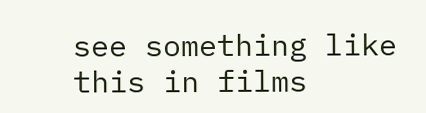see something like this in films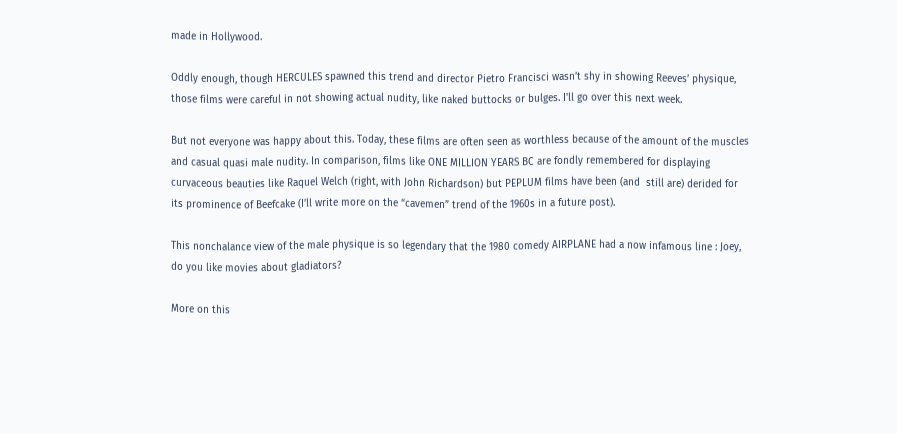made in Hollywood.

Oddly enough, though HERCULES spawned this trend and director Pietro Francisci wasn’t shy in showing Reeves’ physique, those films were careful in not showing actual nudity, like naked buttocks or bulges. I'll go over this next week.

But not everyone was happy about this. Today, these films are often seen as worthless because of the amount of the muscles and casual quasi male nudity. In comparison, films like ONE MILLION YEARS BC are fondly remembered for displaying curvaceous beauties like Raquel Welch (right, with John Richardson) but PEPLUM films have been (and  still are) derided for its prominence of Beefcake (I’ll write more on the “cavemen” trend of the 1960s in a future post).

This nonchalance view of the male physique is so legendary that the 1980 comedy AIRPLANE had a now infamous line : Joey, do you like movies about gladiators?

More on this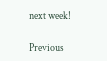next week!

Previous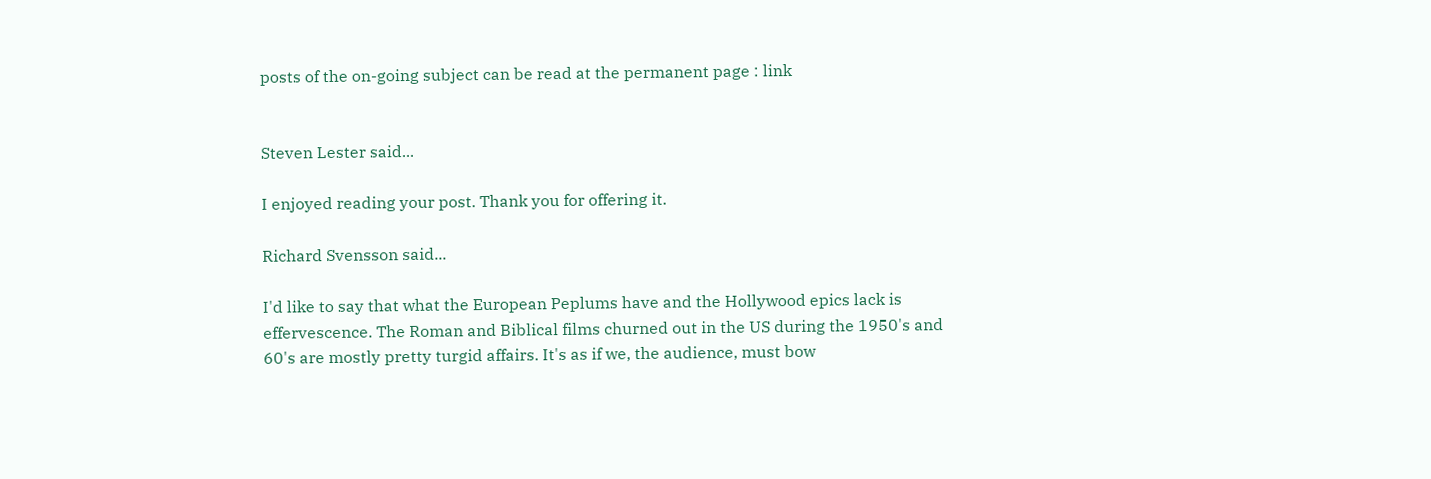posts of the on-going subject can be read at the permanent page : link


Steven Lester said...

I enjoyed reading your post. Thank you for offering it.

Richard Svensson said...

I'd like to say that what the European Peplums have and the Hollywood epics lack is effervescence. The Roman and Biblical films churned out in the US during the 1950's and 60's are mostly pretty turgid affairs. It's as if we, the audience, must bow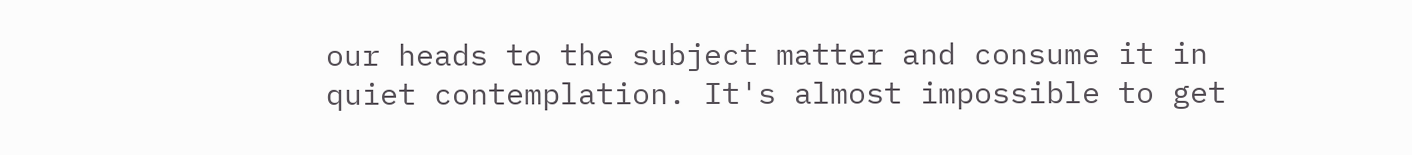our heads to the subject matter and consume it in quiet contemplation. It's almost impossible to get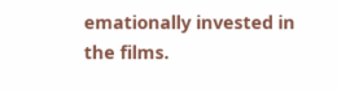emationally invested in the films.